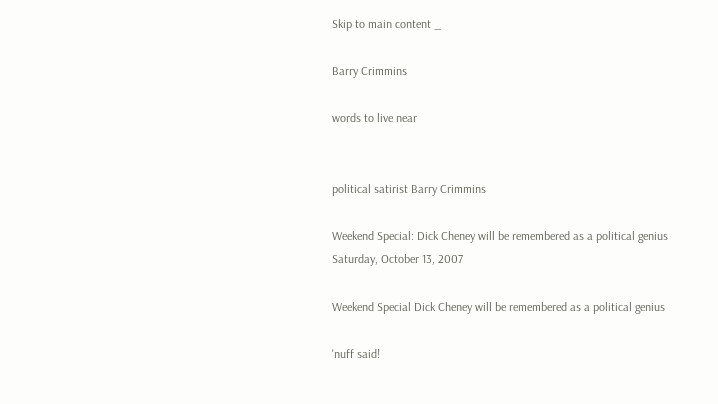Skip to main content _

Barry Crimmins

words to live near


political satirist Barry Crimmins

Weekend Special: Dick Cheney will be remembered as a political genius Saturday, October 13, 2007

Weekend Special Dick Cheney will be remembered as a political genius

'nuff said!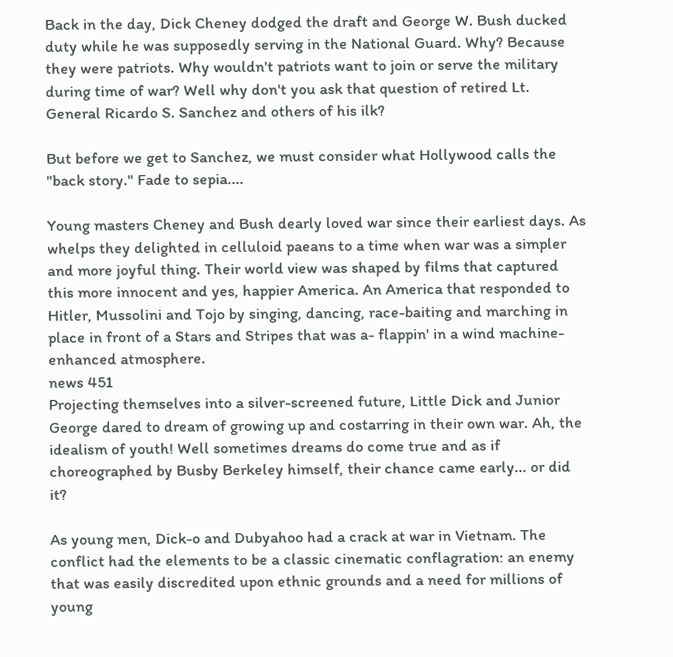Back in the day, Dick Cheney dodged the draft and George W. Bush ducked duty while he was supposedly serving in the National Guard. Why? Because they were patriots. Why wouldn't patriots want to join or serve the military during time of war? Well why don't you ask that question of retired Lt. General Ricardo S. Sanchez and others of his ilk?

But before we get to Sanchez, we must consider what Hollywood calls the "back story." Fade to sepia....

Young masters Cheney and Bush dearly loved war since their earliest days. As whelps they delighted in celluloid paeans to a time when war was a simpler and more joyful thing. Their world view was shaped by films that captured this more innocent and yes, happier America. An America that responded to Hitler, Mussolini and Tojo by singing, dancing, race-baiting and marching in place in front of a Stars and Stripes that was a- flappin' in a wind machine-enhanced atmosphere.
news 451
Projecting themselves into a silver-screened future, Little Dick and Junior George dared to dream of growing up and costarring in their own war. Ah, the idealism of youth! Well sometimes dreams do come true and as if choreographed by Busby Berkeley himself, their chance came early... or did it?

As young men, Dick-o and Dubyahoo had a crack at war in Vietnam. The conflict had the elements to be a classic cinematic conflagration: an enemy that was easily discredited upon ethnic grounds and a need for millions of young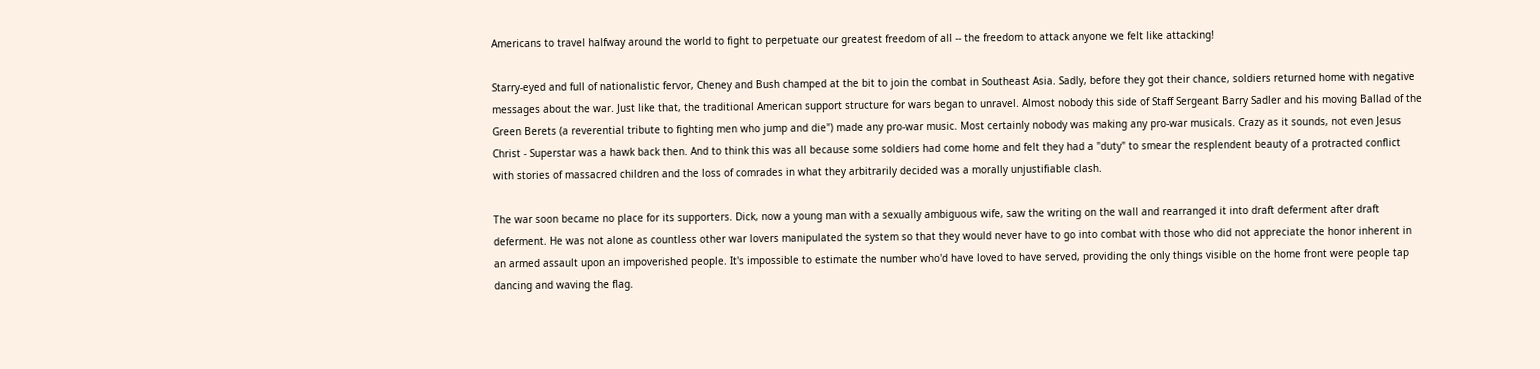Americans to travel halfway around the world to fight to perpetuate our greatest freedom of all -- the freedom to attack anyone we felt like attacking!

Starry-eyed and full of nationalistic fervor, Cheney and Bush champed at the bit to join the combat in Southeast Asia. Sadly, before they got their chance, soldiers returned home with negative messages about the war. Just like that, the traditional American support structure for wars began to unravel. Almost nobody this side of Staff Sergeant Barry Sadler and his moving Ballad of the Green Berets (a reverential tribute to fighting men who jump and die") made any pro-war music. Most certainly nobody was making any pro-war musicals. Crazy as it sounds, not even Jesus Christ - Superstar was a hawk back then. And to think this was all because some soldiers had come home and felt they had a "duty" to smear the resplendent beauty of a protracted conflict with stories of massacred children and the loss of comrades in what they arbitrarily decided was a morally unjustifiable clash.

The war soon became no place for its supporters. Dick, now a young man with a sexually ambiguous wife, saw the writing on the wall and rearranged it into draft deferment after draft deferment. He was not alone as countless other war lovers manipulated the system so that they would never have to go into combat with those who did not appreciate the honor inherent in an armed assault upon an impoverished people. It's impossible to estimate the number who'd have loved to have served, providing the only things visible on the home front were people tap dancing and waving the flag.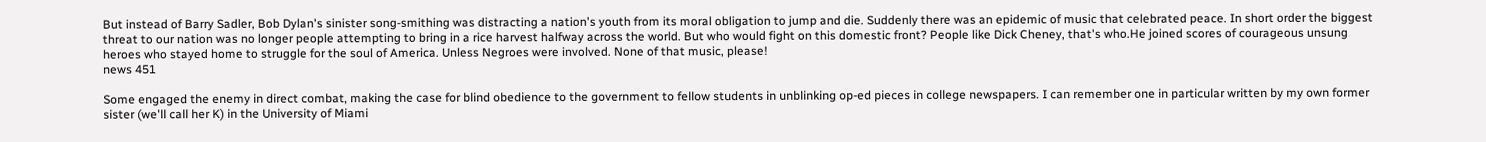But instead of Barry Sadler, Bob Dylan's sinister song-smithing was distracting a nation's youth from its moral obligation to jump and die. Suddenly there was an epidemic of music that celebrated peace. In short order the biggest threat to our nation was no longer people attempting to bring in a rice harvest halfway across the world. But who would fight on this domestic front? People like Dick Cheney, that's who.He joined scores of courageous unsung heroes who stayed home to struggle for the soul of America. Unless Negroes were involved. None of that music, please!
news 451

Some engaged the enemy in direct combat, making the case for blind obedience to the government to fellow students in unblinking op-ed pieces in college newspapers. I can remember one in particular written by my own former sister (we'll call her K) in the University of Miami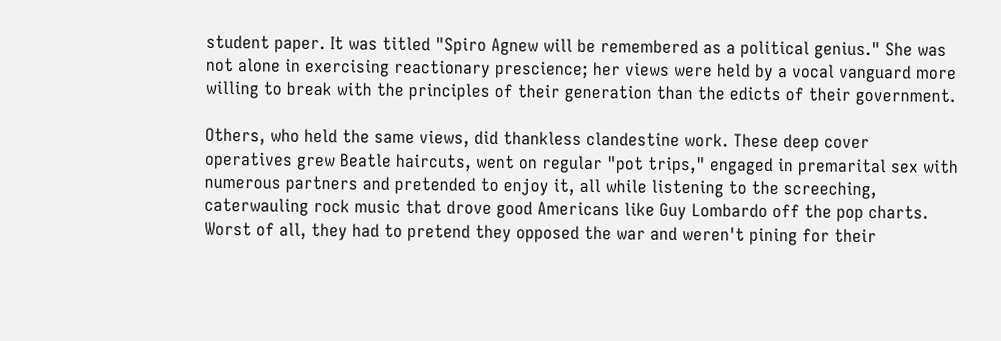student paper. It was titled "Spiro Agnew will be remembered as a political genius." She was not alone in exercising reactionary prescience; her views were held by a vocal vanguard more willing to break with the principles of their generation than the edicts of their government.

Others, who held the same views, did thankless clandestine work. These deep cover operatives grew Beatle haircuts, went on regular "pot trips," engaged in premarital sex with numerous partners and pretended to enjoy it, all while listening to the screeching, caterwauling rock music that drove good Americans like Guy Lombardo off the pop charts. Worst of all, they had to pretend they opposed the war and weren't pining for their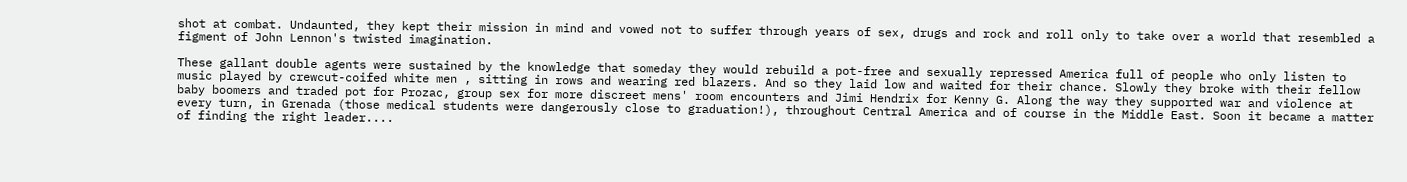shot at combat. Undaunted, they kept their mission in mind and vowed not to suffer through years of sex, drugs and rock and roll only to take over a world that resembled a figment of John Lennon's twisted imagination.

These gallant double agents were sustained by the knowledge that someday they would rebuild a pot-free and sexually repressed America full of people who only listen to music played by crewcut-coifed white men , sitting in rows and wearing red blazers. And so they laid low and waited for their chance. Slowly they broke with their fellow baby boomers and traded pot for Prozac, group sex for more discreet mens' room encounters and Jimi Hendrix for Kenny G. Along the way they supported war and violence at every turn, in Grenada (those medical students were dangerously close to graduation!), throughout Central America and of course in the Middle East. Soon it became a matter of finding the right leader....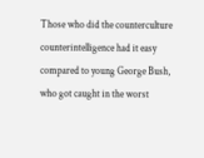Those who did the counterculture counterintelligence had it easy compared to young George Bush, who got caught in the worst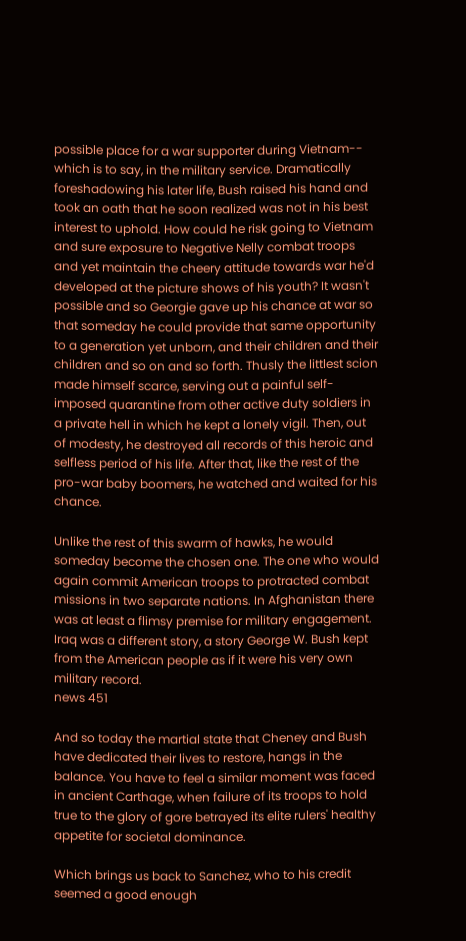possible place for a war supporter during Vietnam-- which is to say, in the military service. Dramatically foreshadowing his later life, Bush raised his hand and took an oath that he soon realized was not in his best interest to uphold. How could he risk going to Vietnam and sure exposure to Negative Nelly combat troops and yet maintain the cheery attitude towards war he'd developed at the picture shows of his youth? It wasn't possible and so Georgie gave up his chance at war so that someday he could provide that same opportunity to a generation yet unborn, and their children and their children and so on and so forth. Thusly the littlest scion made himself scarce, serving out a painful self-imposed quarantine from other active duty soldiers in a private hell in which he kept a lonely vigil. Then, out of modesty, he destroyed all records of this heroic and selfless period of his life. After that, like the rest of the pro-war baby boomers, he watched and waited for his chance.

Unlike the rest of this swarm of hawks, he would someday become the chosen one. The one who would again commit American troops to protracted combat missions in two separate nations. In Afghanistan there was at least a flimsy premise for military engagement. Iraq was a different story, a story George W. Bush kept from the American people as if it were his very own military record.
news 451

And so today the martial state that Cheney and Bush have dedicated their lives to restore, hangs in the balance. You have to feel a similar moment was faced in ancient Carthage, when failure of its troops to hold true to the glory of gore betrayed its elite rulers' healthy appetite for societal dominance.

Which brings us back to Sanchez, who to his credit seemed a good enough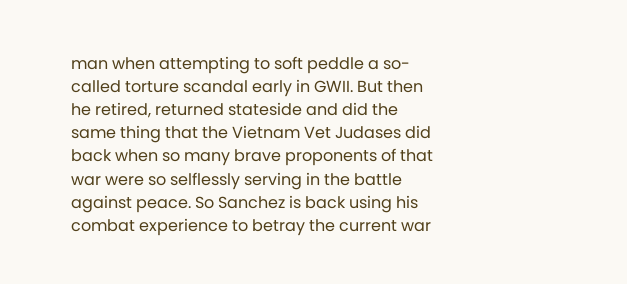man when attempting to soft peddle a so-called torture scandal early in GWII. But then he retired, returned stateside and did the same thing that the Vietnam Vet Judases did back when so many brave proponents of that war were so selflessly serving in the battle against peace. So Sanchez is back using his combat experience to betray the current war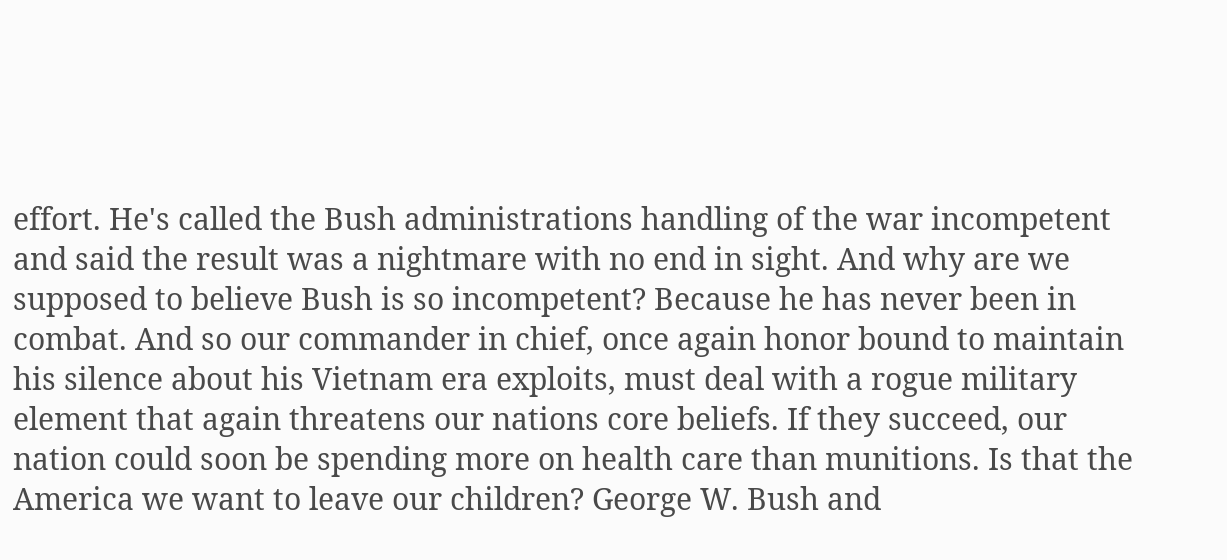effort. He's called the Bush administrations handling of the war incompetent and said the result was a nightmare with no end in sight. And why are we supposed to believe Bush is so incompetent? Because he has never been in combat. And so our commander in chief, once again honor bound to maintain his silence about his Vietnam era exploits, must deal with a rogue military element that again threatens our nations core beliefs. If they succeed, our nation could soon be spending more on health care than munitions. Is that the America we want to leave our children? George W. Bush and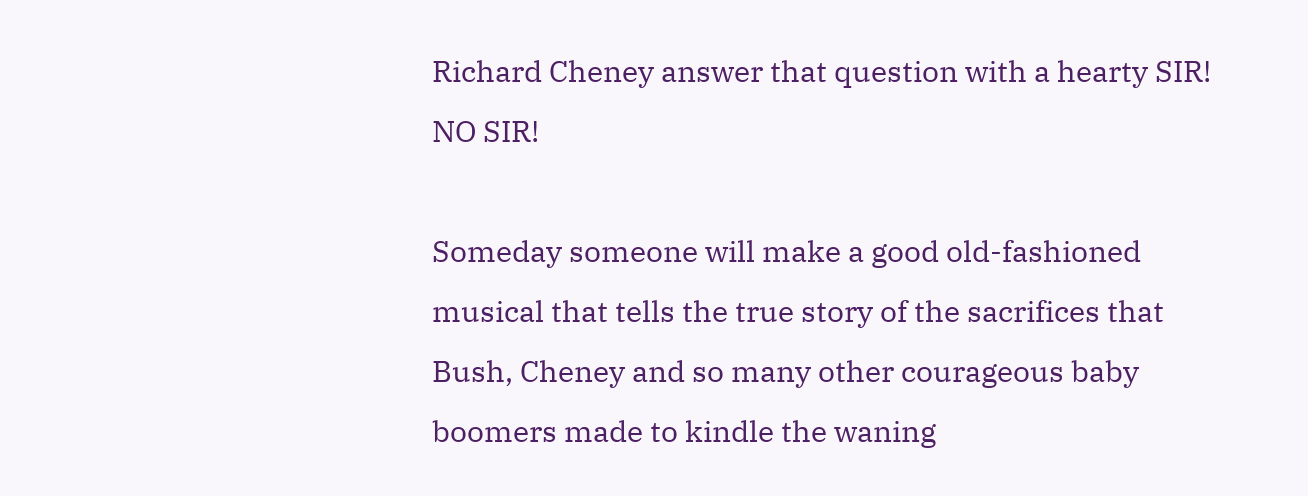Richard Cheney answer that question with a hearty SIR! NO SIR!

Someday someone will make a good old-fashioned musical that tells the true story of the sacrifices that Bush, Cheney and so many other courageous baby boomers made to kindle the waning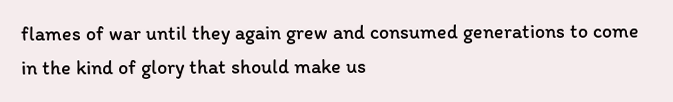flames of war until they again grew and consumed generations to come in the kind of glory that should make us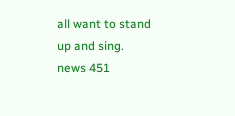all want to stand up and sing.
news 451